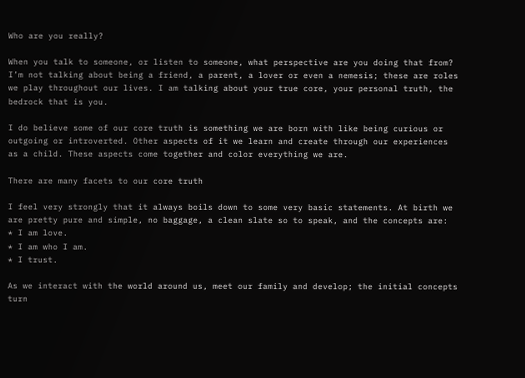Who are you really?

When you talk to someone, or listen to someone, what perspective are you doing that from? I’m not talking about being a friend, a parent, a lover or even a nemesis; these are roles we play throughout our lives. I am talking about your true core, your personal truth, the bedrock that is you.

I do believe some of our core truth is something we are born with like being curious or outgoing or introverted. Other aspects of it we learn and create through our experiences as a child. These aspects come together and color everything we are.

There are many facets to our core truth

I feel very strongly that it always boils down to some very basic statements. At birth we are pretty pure and simple, no baggage, a clean slate so to speak, and the concepts are:
* I am love.
* I am who I am.
* I trust.

As we interact with the world around us, meet our family and develop; the initial concepts turn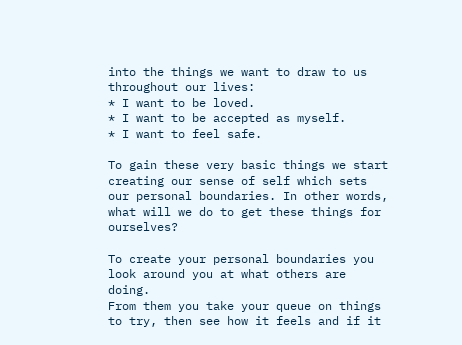into the things we want to draw to us throughout our lives:
* I want to be loved.
* I want to be accepted as myself.
* I want to feel safe.

To gain these very basic things we start creating our sense of self which sets our personal boundaries. In other words, what will we do to get these things for ourselves?

To create your personal boundaries you look around you at what others are doing.
From them you take your queue on things to try, then see how it feels and if it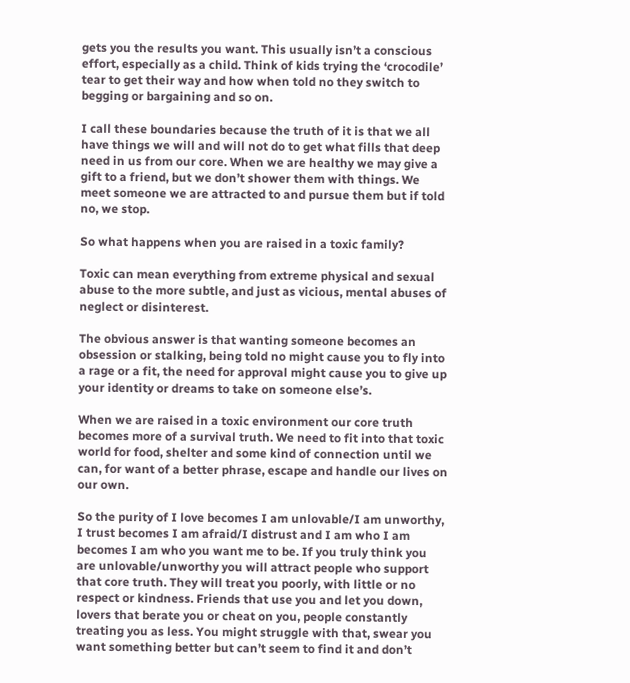gets you the results you want. This usually isn’t a conscious effort, especially as a child. Think of kids trying the ‘crocodile’ tear to get their way and how when told no they switch to begging or bargaining and so on.

I call these boundaries because the truth of it is that we all have things we will and will not do to get what fills that deep need in us from our core. When we are healthy we may give a gift to a friend, but we don’t shower them with things. We meet someone we are attracted to and pursue them but if told no, we stop.

So what happens when you are raised in a toxic family?

Toxic can mean everything from extreme physical and sexual abuse to the more subtle, and just as vicious, mental abuses of neglect or disinterest.

The obvious answer is that wanting someone becomes an obsession or stalking, being told no might cause you to fly into a rage or a fit, the need for approval might cause you to give up your identity or dreams to take on someone else’s.

When we are raised in a toxic environment our core truth becomes more of a survival truth. We need to fit into that toxic world for food, shelter and some kind of connection until we can, for want of a better phrase, escape and handle our lives on our own.

So the purity of I love becomes I am unlovable/I am unworthy, I trust becomes I am afraid/I distrust and I am who I am becomes I am who you want me to be. If you truly think you are unlovable/unworthy you will attract people who support that core truth. They will treat you poorly, with little or no respect or kindness. Friends that use you and let you down, lovers that berate you or cheat on you, people constantly treating you as less. You might struggle with that, swear you want something better but can’t seem to find it and don’t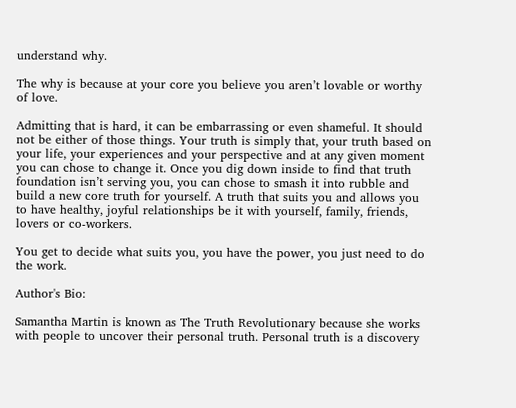understand why.

The why is because at your core you believe you aren’t lovable or worthy of love.

Admitting that is hard, it can be embarrassing or even shameful. It should not be either of those things. Your truth is simply that, your truth based on your life, your experiences and your perspective and at any given moment you can chose to change it. Once you dig down inside to find that truth foundation isn’t serving you, you can chose to smash it into rubble and build a new core truth for yourself. A truth that suits you and allows you to have healthy, joyful relationships be it with yourself, family, friends, lovers or co-workers.

You get to decide what suits you, you have the power, you just need to do the work.

Author's Bio:

Samantha Martin is known as The Truth Revolutionary because she works with people to uncover their personal truth. Personal truth is a discovery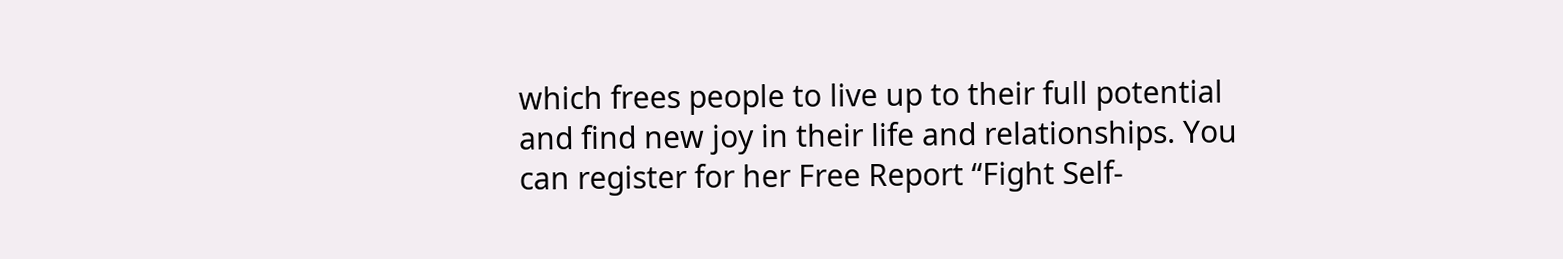which frees people to live up to their full potential and find new joy in their life and relationships. You can register for her Free Report “Fight Self-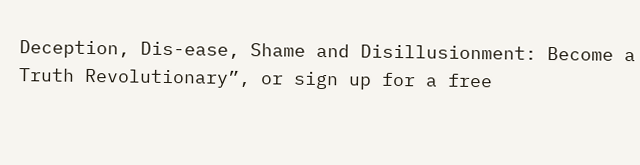Deception, Dis-ease, Shame and Disillusionment: Become a Truth Revolutionary”, or sign up for a free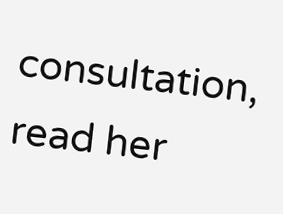consultation, read her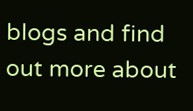blogs and find out more about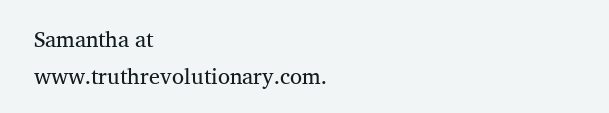Samantha at www.truthrevolutionary.com.